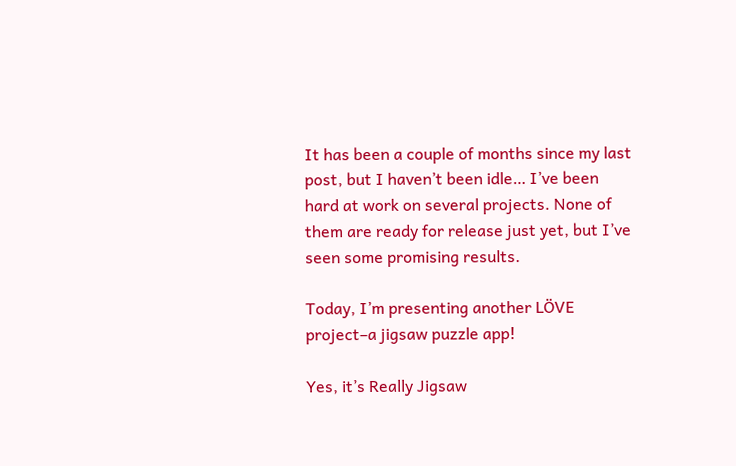It has been a couple of months since my last post, but I haven’t been idle… I’ve been hard at work on several projects. None of them are ready for release just yet, but I’ve seen some promising results.

Today, I’m presenting another LÖVE project–a jigsaw puzzle app!

Yes, it’s Really Jigsaw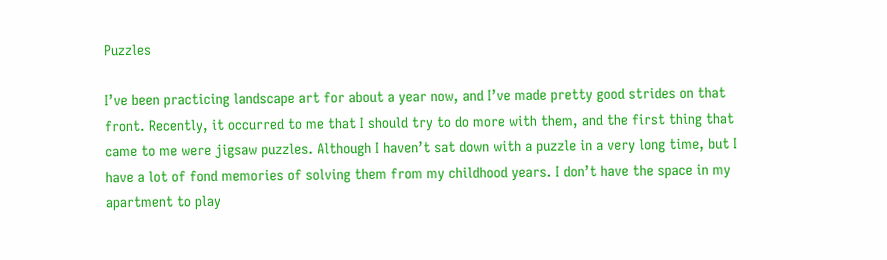Puzzles

I’ve been practicing landscape art for about a year now, and I’ve made pretty good strides on that front. Recently, it occurred to me that I should try to do more with them, and the first thing that came to me were jigsaw puzzles. Although I haven’t sat down with a puzzle in a very long time, but I have a lot of fond memories of solving them from my childhood years. I don’t have the space in my apartment to play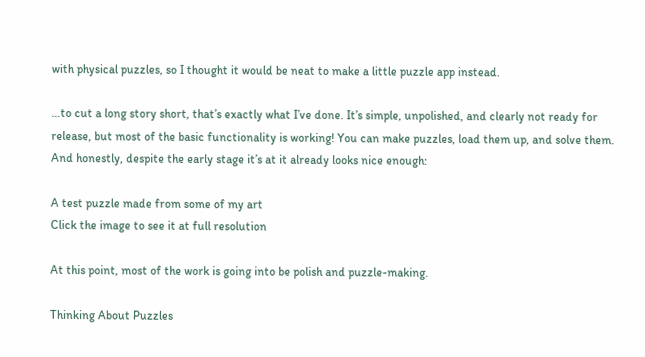with physical puzzles, so I thought it would be neat to make a little puzzle app instead.

…to cut a long story short, that’s exactly what I’ve done. It’s simple, unpolished, and clearly not ready for release, but most of the basic functionality is working! You can make puzzles, load them up, and solve them. And honestly, despite the early stage it’s at it already looks nice enough:

A test puzzle made from some of my art
Click the image to see it at full resolution

At this point, most of the work is going into be polish and puzzle-making.

Thinking About Puzzles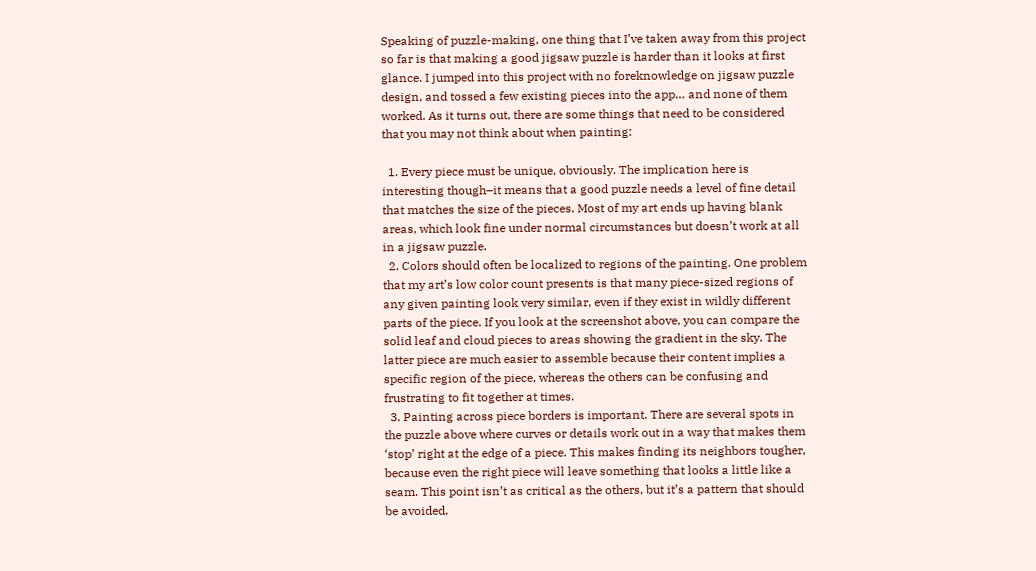Speaking of puzzle-making, one thing that I’ve taken away from this project so far is that making a good jigsaw puzzle is harder than it looks at first glance. I jumped into this project with no foreknowledge on jigsaw puzzle design, and tossed a few existing pieces into the app… and none of them worked. As it turns out, there are some things that need to be considered that you may not think about when painting:

  1. Every piece must be unique, obviously. The implication here is interesting though–it means that a good puzzle needs a level of fine detail that matches the size of the pieces. Most of my art ends up having blank areas, which look fine under normal circumstances but doesn’t work at all in a jigsaw puzzle.
  2. Colors should often be localized to regions of the painting. One problem that my art’s low color count presents is that many piece-sized regions of any given painting look very similar, even if they exist in wildly different parts of the piece. If you look at the screenshot above, you can compare the solid leaf and cloud pieces to areas showing the gradient in the sky. The latter piece are much easier to assemble because their content implies a specific region of the piece, whereas the others can be confusing and frustrating to fit together at times.
  3. Painting across piece borders is important. There are several spots in the puzzle above where curves or details work out in a way that makes them ‘stop’ right at the edge of a piece. This makes finding its neighbors tougher, because even the right piece will leave something that looks a little like a seam. This point isn’t as critical as the others, but it’s a pattern that should be avoided.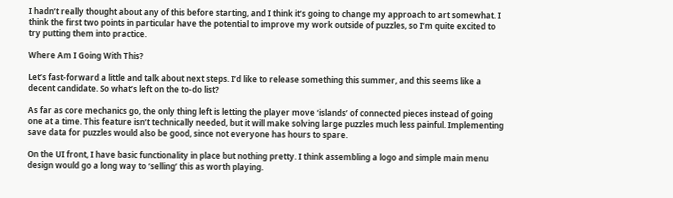I hadn’t really thought about any of this before starting, and I think it’s going to change my approach to art somewhat. I think the first two points in particular have the potential to improve my work outside of puzzles, so I’m quite excited to try putting them into practice.

Where Am I Going With This?

Let’s fast-forward a little and talk about next steps. I’d like to release something this summer, and this seems like a decent candidate. So what’s left on the to-do list?

As far as core mechanics go, the only thing left is letting the player move ‘islands’ of connected pieces instead of going one at a time. This feature isn’t technically needed, but it will make solving large puzzles much less painful. Implementing save data for puzzles would also be good, since not everyone has hours to spare.

On the UI front, I have basic functionality in place but nothing pretty. I think assembling a logo and simple main menu design would go a long way to ‘selling’ this as worth playing.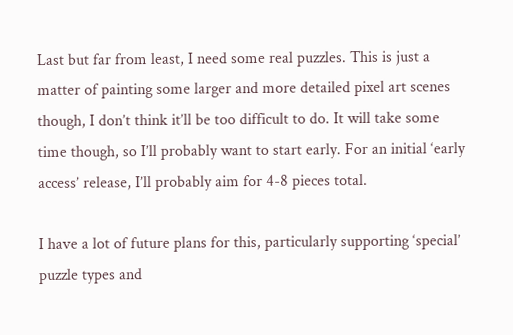Last but far from least, I need some real puzzles. This is just a matter of painting some larger and more detailed pixel art scenes though, I don’t think it’ll be too difficult to do. It will take some time though, so I’ll probably want to start early. For an initial ‘early access’ release, I’ll probably aim for 4-8 pieces total.

I have a lot of future plans for this, particularly supporting ‘special’ puzzle types and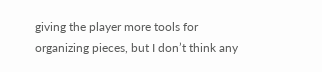giving the player more tools for organizing pieces, but I don’t think any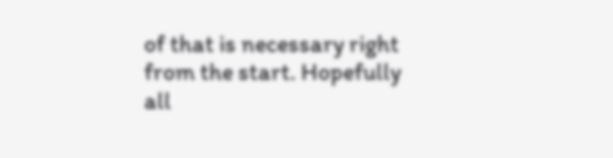of that is necessary right from the start. Hopefully all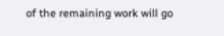of the remaining work will go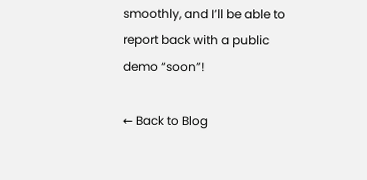smoothly, and I’ll be able to report back with a public demo “soon”!

← Back to Blog